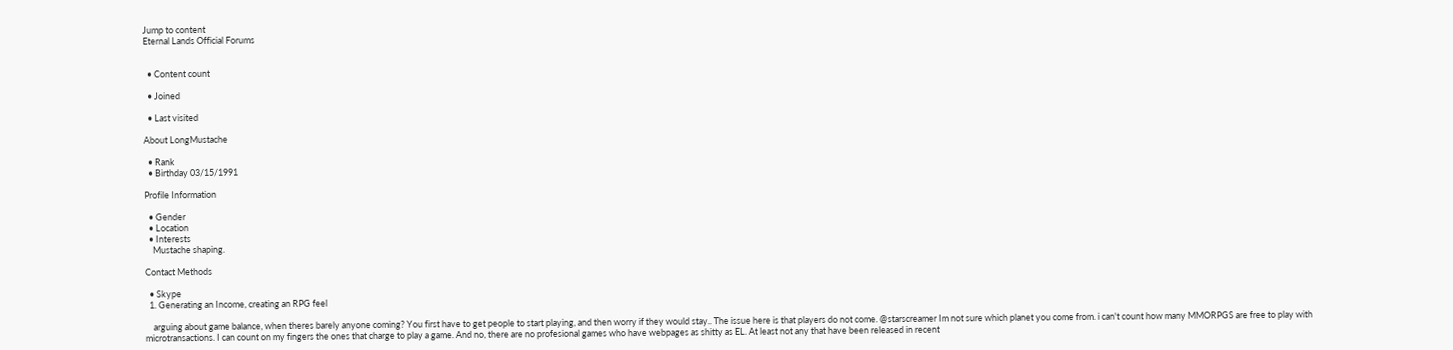Jump to content
Eternal Lands Official Forums


  • Content count

  • Joined

  • Last visited

About LongMustache

  • Rank
  • Birthday 03/15/1991

Profile Information

  • Gender
  • Location
  • Interests
    Mustache shaping.

Contact Methods

  • Skype
  1. Generating an Income, creating an RPG feel

    arguing about game balance, when theres barely anyone coming? You first have to get people to start playing, and then worry if they would stay.. The issue here is that players do not come. @starscreamer Im not sure which planet you come from. i can't count how many MMORPGS are free to play with microtransactions. I can count on my fingers the ones that charge to play a game. And no, there are no profesional games who have webpages as shitty as EL. At least not any that have been released in recent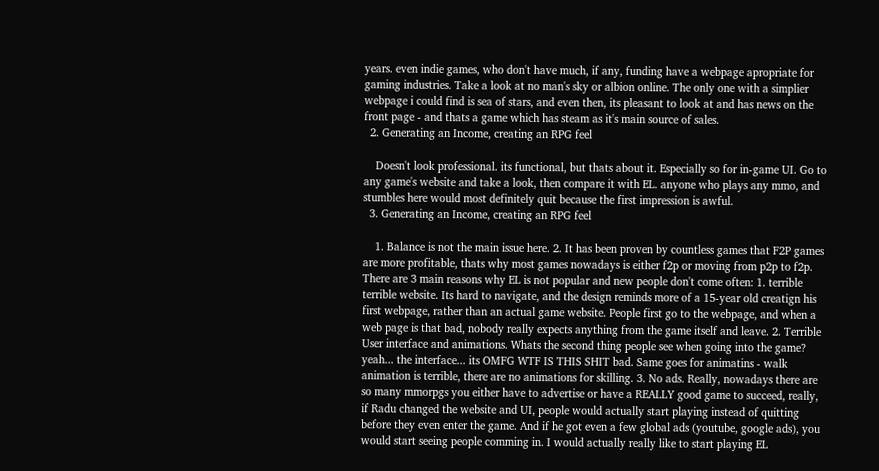years. even indie games, who don't have much, if any, funding have a webpage apropriate for gaming industries. Take a look at no man's sky or albion online. The only one with a simplier webpage i could find is sea of stars, and even then, its pleasant to look at and has news on the front page - and thats a game which has steam as it's main source of sales.
  2. Generating an Income, creating an RPG feel

    Doesn't look professional. its functional, but thats about it. Especially so for in-game UI. Go to any game's website and take a look, then compare it with EL. anyone who plays any mmo, and stumbles here would most definitely quit because the first impression is awful.
  3. Generating an Income, creating an RPG feel

    1. Balance is not the main issue here. 2. It has been proven by countless games that F2P games are more profitable, thats why most games nowadays is either f2p or moving from p2p to f2p. There are 3 main reasons why EL is not popular and new people don't come often: 1. terrible terrible website. Its hard to navigate, and the design reminds more of a 15-year old creatign his first webpage, rather than an actual game website. People first go to the webpage, and when a web page is that bad, nobody really expects anything from the game itself and leave. 2. Terrible User interface and animations. Whats the second thing people see when going into the game? yeah... the interface... its OMFG WTF IS THIS SHIT bad. Same goes for animatins - walk animation is terrible, there are no animations for skilling. 3. No ads. Really, nowadays there are so many mmorpgs you either have to advertise or have a REALLY good game to succeed, really, if Radu changed the website and UI, people would actually start playing instead of quitting before they even enter the game. And if he got even a few global ads (youtube, google ads), you would start seeing people comming in. I would actually really like to start playing EL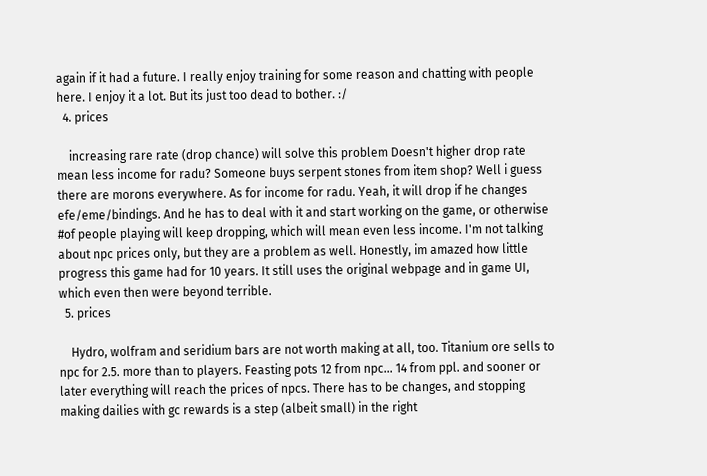again if it had a future. I really enjoy training for some reason and chatting with people here. I enjoy it a lot. But its just too dead to bother. :/
  4. prices

    increasing rare rate (drop chance) will solve this problem Doesn't higher drop rate mean less income for radu? Someone buys serpent stones from item shop? Well i guess there are morons everywhere. As for income for radu. Yeah, it will drop if he changes efe/eme/bindings. And he has to deal with it and start working on the game, or otherwise #of people playing will keep dropping, which will mean even less income. I'm not talking about npc prices only, but they are a problem as well. Honestly, im amazed how little progress this game had for 10 years. It still uses the original webpage and in game UI, which even then were beyond terrible.
  5. prices

    Hydro, wolfram and seridium bars are not worth making at all, too. Titanium ore sells to npc for 2.5. more than to players. Feasting pots 12 from npc... 14 from ppl. and sooner or later everything will reach the prices of npcs. There has to be changes, and stopping making dailies with gc rewards is a step (albeit small) in the right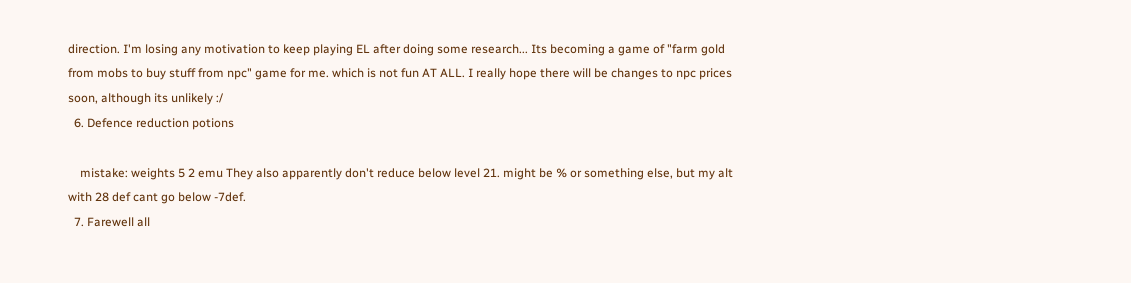direction. I'm losing any motivation to keep playing EL after doing some research... Its becoming a game of "farm gold from mobs to buy stuff from npc" game for me. which is not fun AT ALL. I really hope there will be changes to npc prices soon, although its unlikely :/
  6. Defence reduction potions

    mistake: weights 5 2 emu They also apparently don't reduce below level 21. might be % or something else, but my alt with 28 def cant go below -7def.
  7. Farewell all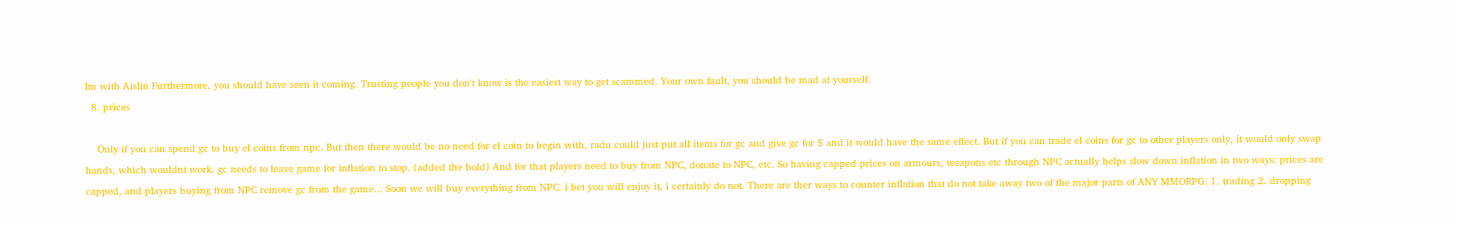Im with Aislin Furthermore, you should have seen it coming. Trusting people you don't know is the easiest way to get scammed. Your own fault, you should be mad at yourself.
  8. prices

    Only if you can spend gc to buy el coins from npc. But then there would be no need for el coin to begin with, radu could just put all items for gc and give gc for $ and it would have the same effect. But if you can trade el coins for gc to other players only, it would only swap hands, which wouldnt work. gc needs to leave game for inflation to stop. (added the bold) And for that players need to buy from NPC, donate to NPC, etc. So having capped prices on armours, weapons etc through NPC actually helps slow down inflation in two ways: prices are capped, and players buying from NPC remove gc from the game... Soon we will buy everything from NPC. i bet you will enjoy it, i certainly do not. There are ther ways to counter inflation that do not take away two of the major parts of ANY MMORPG: 1. trading 2. dropping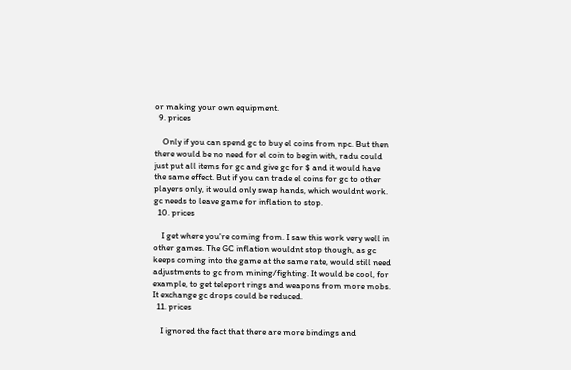or making your own equipment.
  9. prices

    Only if you can spend gc to buy el coins from npc. But then there would be no need for el coin to begin with, radu could just put all items for gc and give gc for $ and it would have the same effect. But if you can trade el coins for gc to other players only, it would only swap hands, which wouldnt work. gc needs to leave game for inflation to stop.
  10. prices

    I get where you're coming from. I saw this work very well in other games. The GC inflation wouldnt stop though, as gc keeps coming into the game at the same rate, would still need adjustments to gc from mining/fighting. It would be cool, for example, to get teleport rings and weapons from more mobs. It exchange gc drops could be reduced.
  11. prices

    I ignored the fact that there are more bindings and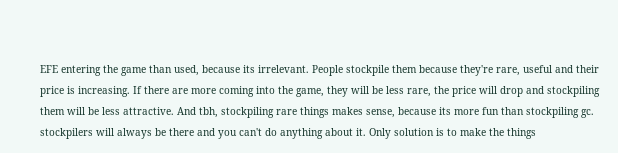EFE entering the game than used, because its irrelevant. People stockpile them because they're rare, useful and their price is increasing. If there are more coming into the game, they will be less rare, the price will drop and stockpiling them will be less attractive. And tbh, stockpiling rare things makes sense, because its more fun than stockpiling gc. stockpilers will always be there and you can't do anything about it. Only solution is to make the things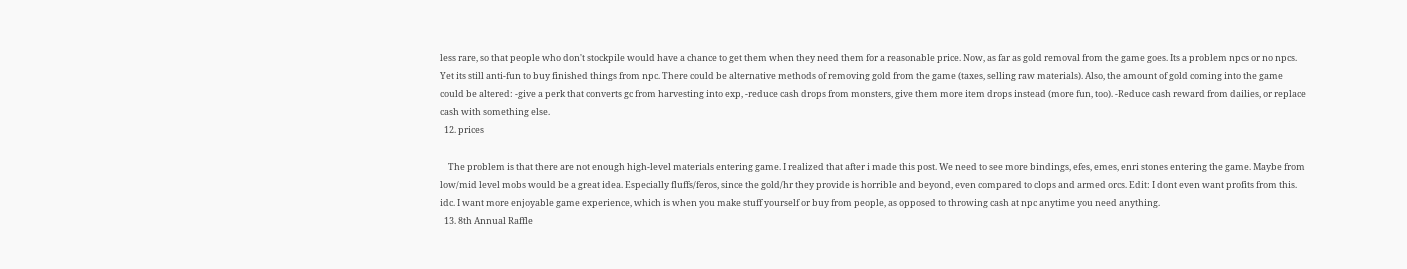less rare, so that people who don't stockpile would have a chance to get them when they need them for a reasonable price. Now, as far as gold removal from the game goes. Its a problem npcs or no npcs. Yet its still anti-fun to buy finished things from npc. There could be alternative methods of removing gold from the game (taxes, selling raw materials). Also, the amount of gold coming into the game could be altered: -give a perk that converts gc from harvesting into exp, -reduce cash drops from monsters, give them more item drops instead (more fun, too). -Reduce cash reward from dailies, or replace cash with something else.
  12. prices

    The problem is that there are not enough high-level materials entering game. I realized that after i made this post. We need to see more bindings, efes, emes, enri stones entering the game. Maybe from low/mid level mobs would be a great idea. Especially fluffs/feros, since the gold/hr they provide is horrible and beyond, even compared to clops and armed orcs. Edit: I dont even want profits from this. idc. I want more enjoyable game experience, which is when you make stuff yourself or buy from people, as opposed to throwing cash at npc anytime you need anything.
  13. 8th Annual Raffle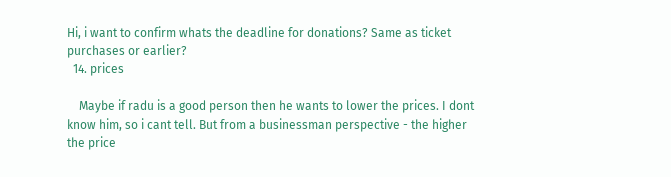Hi, i want to confirm whats the deadline for donations? Same as ticket purchases or earlier?
  14. prices

    Maybe if radu is a good person then he wants to lower the prices. I dont know him, so i cant tell. But from a businessman perspective - the higher the price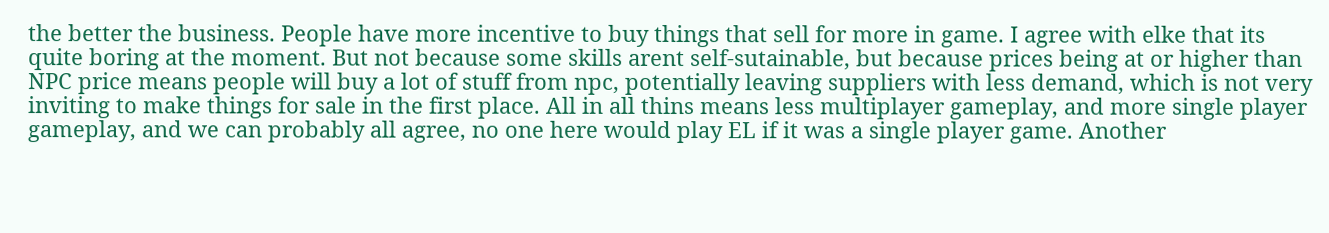the better the business. People have more incentive to buy things that sell for more in game. I agree with elke that its quite boring at the moment. But not because some skills arent self-sutainable, but because prices being at or higher than NPC price means people will buy a lot of stuff from npc, potentially leaving suppliers with less demand, which is not very inviting to make things for sale in the first place. All in all thins means less multiplayer gameplay, and more single player gameplay, and we can probably all agree, no one here would play EL if it was a single player game. Another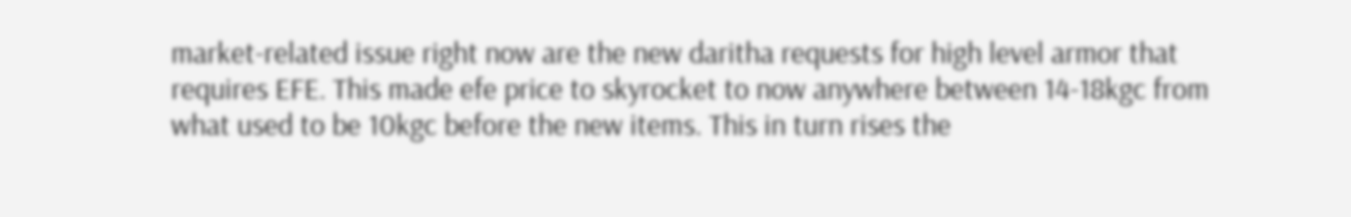market-related issue right now are the new daritha requests for high level armor that requires EFE. This made efe price to skyrocket to now anywhere between 14-18kgc from what used to be 10kgc before the new items. This in turn rises the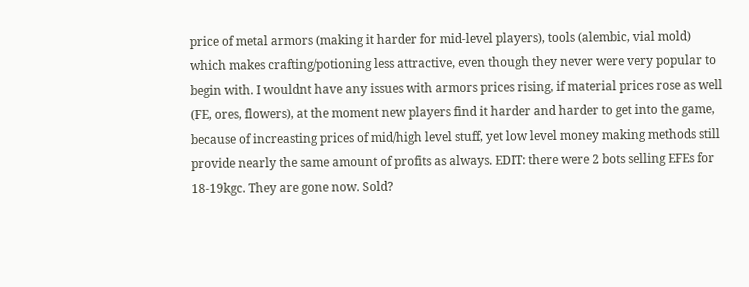price of metal armors (making it harder for mid-level players), tools (alembic, vial mold) which makes crafting/potioning less attractive, even though they never were very popular to begin with. I wouldnt have any issues with armors prices rising, if material prices rose as well (FE, ores, flowers), at the moment new players find it harder and harder to get into the game, because of increasting prices of mid/high level stuff, yet low level money making methods still provide nearly the same amount of profits as always. EDIT: there were 2 bots selling EFEs for 18-19kgc. They are gone now. Sold?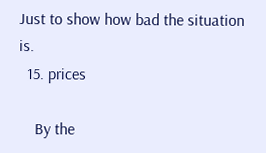Just to show how bad the situation is.
  15. prices

    By the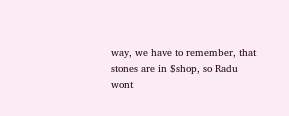way, we have to remember, that stones are in $shop, so Radu wont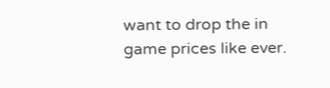want to drop the in game prices like ever.